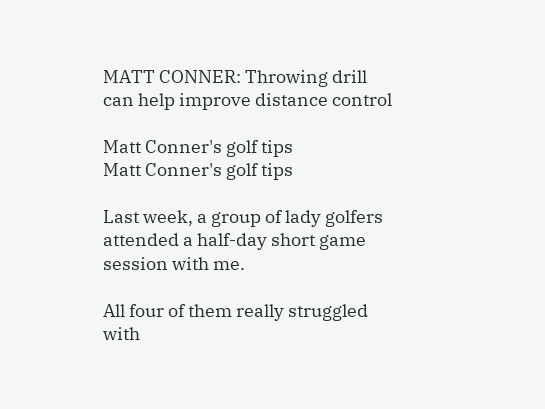MATT CONNER: Throwing drill can help improve distance control

Matt Conner's golf tips
Matt Conner's golf tips

Last week, a group of lady golfers attended a half-day short game session with me.

All four of them really struggled with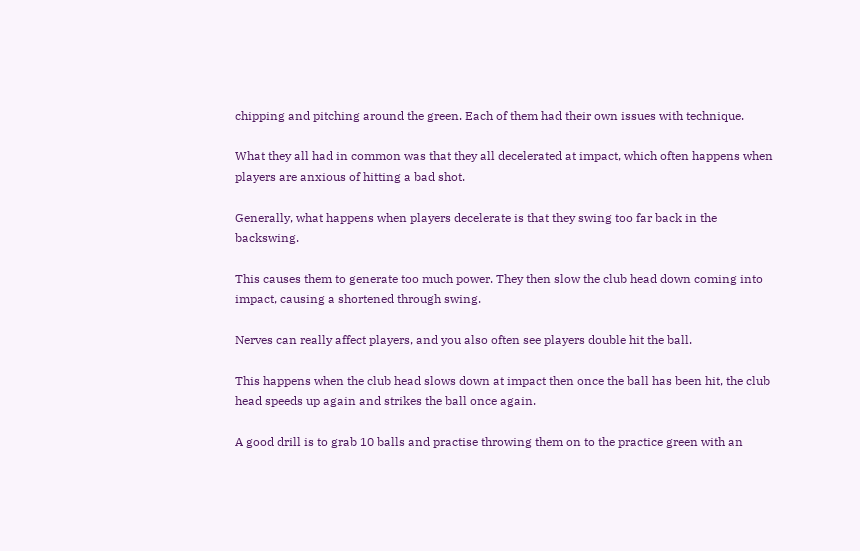chipping and pitching around the green. Each of them had their own issues with technique.

What they all had in common was that they all decelerated at impact, which often happens when players are anxious of hitting a bad shot.

Generally, what happens when players decelerate is that they swing too far back in the backswing.

This causes them to generate too much power. They then slow the club head down coming into impact, causing a shortened through swing.

Nerves can really affect players, and you also often see players double hit the ball.

This happens when the club head slows down at impact then once the ball has been hit, the club head speeds up again and strikes the ball once again.

A good drill is to grab 10 balls and practise throwing them on to the practice green with an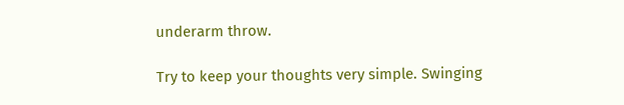underarm throw.

Try to keep your thoughts very simple. Swinging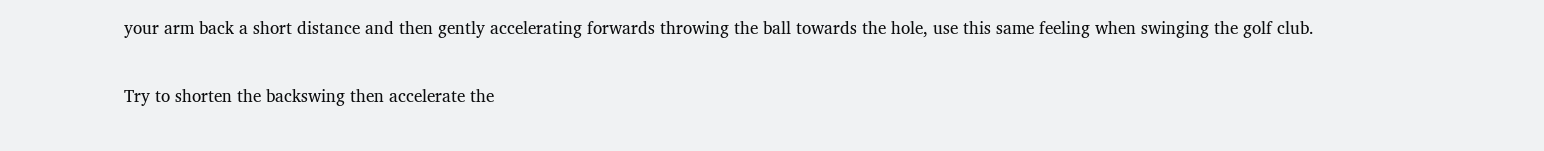your arm back a short distance and then gently accelerating forwards throwing the ball towards the hole, use this same feeling when swinging the golf club.

Try to shorten the backswing then accelerate the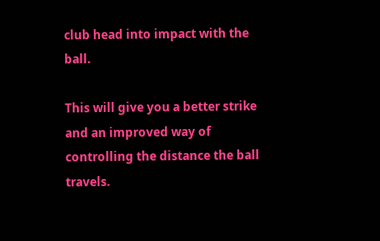club head into impact with the ball.

This will give you a better strike and an improved way of controlling the distance the ball travels.